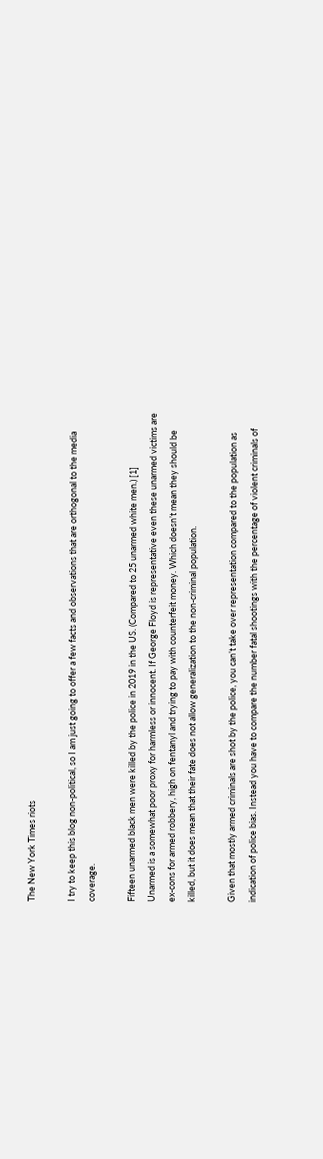The New York Times riots

I try to keep this blog non-political, so I am just going to offer a few facts and observations that are orthogonal to the media coverage.

Fifteen unarmed black men were killed by the police in 2019 in the US. (Compared to 25 unarmed white men.) [1]
Unarmed is a somewhat poor proxy for harmless or innocent. If George Floyd is representative even these unarmed victims are ex-cons for armed robbery, high on fentanyl and trying to pay with counterfeit money. Which doesn’t mean they should be killed, but it does mean that their fate does not allow generalization to the non-criminal population.

Given that mostly armed criminals are shot by the police, you can’t take over representation compared to the population as indication of police bias. Instead you have to compare the number fatal shootings with the percentage of violent criminals of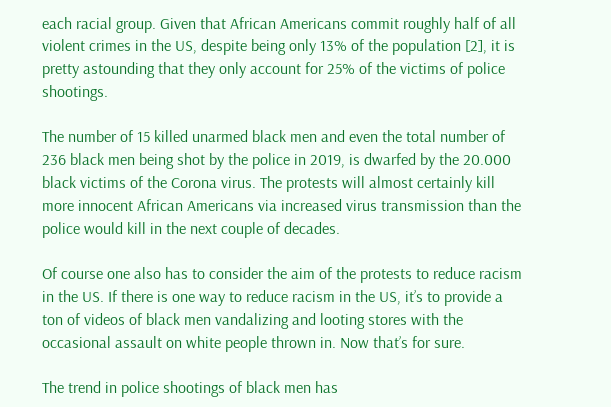each racial group. Given that African Americans commit roughly half of all violent crimes in the US, despite being only 13% of the population [2], it is pretty astounding that they only account for 25% of the victims of police shootings.

The number of 15 killed unarmed black men and even the total number of 236 black men being shot by the police in 2019, is dwarfed by the 20.000 black victims of the Corona virus. The protests will almost certainly kill more innocent African Americans via increased virus transmission than the police would kill in the next couple of decades.

Of course one also has to consider the aim of the protests to reduce racism in the US. If there is one way to reduce racism in the US, it’s to provide a ton of videos of black men vandalizing and looting stores with the occasional assault on white people thrown in. Now that’s for sure.

The trend in police shootings of black men has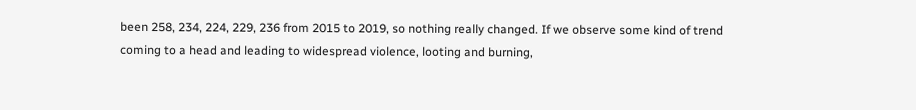been 258, 234, 224, 229, 236 from 2015 to 2019, so nothing really changed. If we observe some kind of trend coming to a head and leading to widespread violence, looting and burning,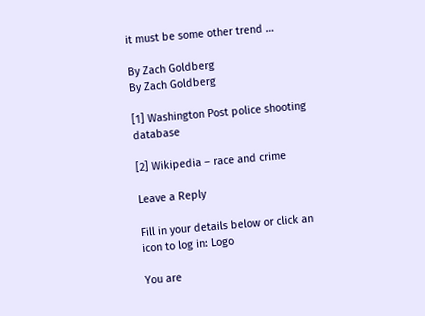it must be some other trend …

By Zach Goldberg
By Zach Goldberg

[1] Washington Post police shooting database

[2] Wikipedia – race and crime

Leave a Reply

Fill in your details below or click an icon to log in: Logo

You are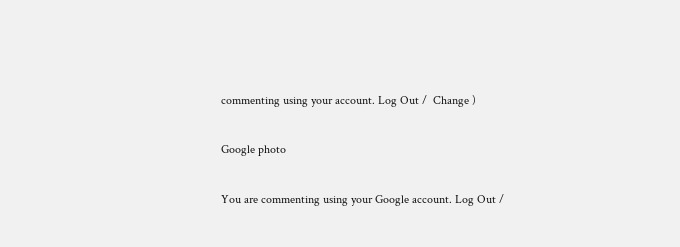commenting using your account. Log Out /  Change )

Google photo

You are commenting using your Google account. Log Out /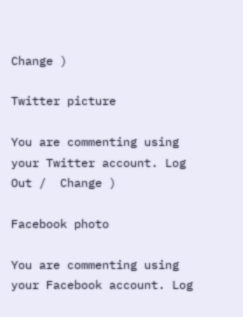Change )

Twitter picture

You are commenting using your Twitter account. Log Out /  Change )

Facebook photo

You are commenting using your Facebook account. Log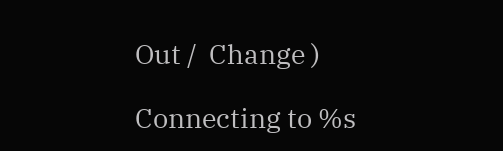Out /  Change )

Connecting to %s